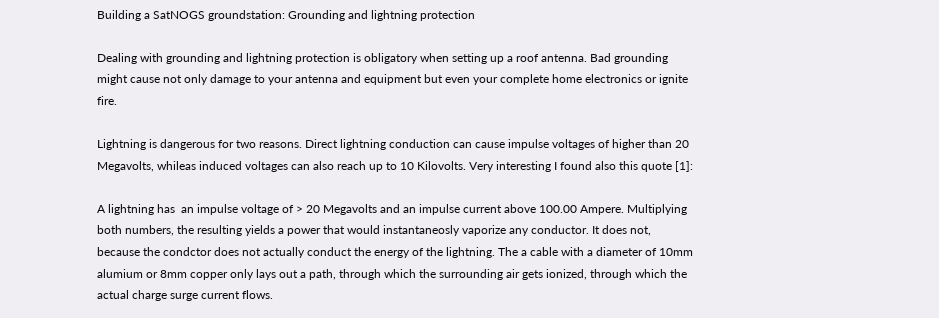Building a SatNOGS groundstation: Grounding and lightning protection

Dealing with grounding and lightning protection is obligatory when setting up a roof antenna. Bad grounding might cause not only damage to your antenna and equipment but even your complete home electronics or ignite fire.

Lightning is dangerous for two reasons. Direct lightning conduction can cause impulse voltages of higher than 20 Megavolts, whileas induced voltages can also reach up to 10 Kilovolts. Very interesting I found also this quote [1]:

A lightning has  an impulse voltage of > 20 Megavolts and an impulse current above 100.00 Ampere. Multiplying both numbers, the resulting yields a power that would instantaneosly vaporize any conductor. It does not, because the condctor does not actually conduct the energy of the lightning. The a cable with a diameter of 10mm alumium or 8mm copper only lays out a path, through which the surrounding air gets ionized, through which the actual charge surge current flows.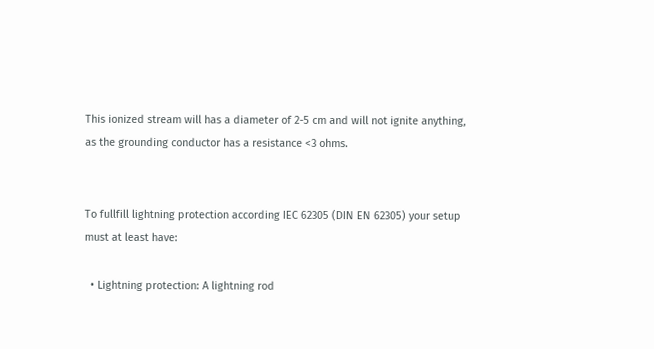This ionized stream will has a diameter of 2-5 cm and will not ignite anything, as the grounding conductor has a resistance <3 ohms.


To fullfill lightning protection according IEC 62305 (DIN EN 62305) your setup must at least have:

  • Lightning protection: A lightning rod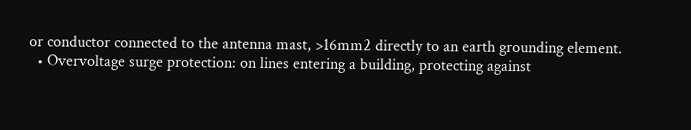or conductor connected to the antenna mast, >16mm2 directly to an earth grounding element.
  • Overvoltage surge protection: on lines entering a building, protecting against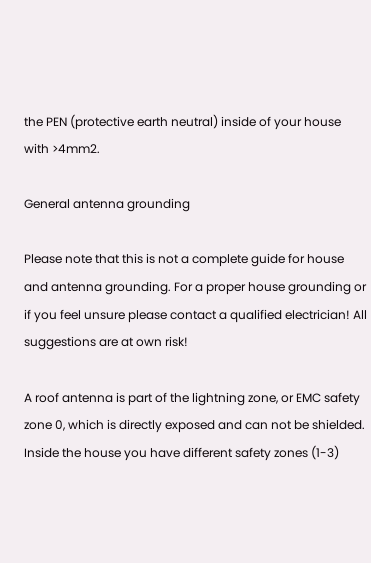the PEN (protective earth neutral) inside of your house with >4mm2.

General antenna grounding

Please note that this is not a complete guide for house and antenna grounding. For a proper house grounding or if you feel unsure please contact a qualified electrician! All suggestions are at own risk!

A roof antenna is part of the lightning zone, or EMC safety zone 0, which is directly exposed and can not be shielded. Inside the house you have different safety zones (1-3)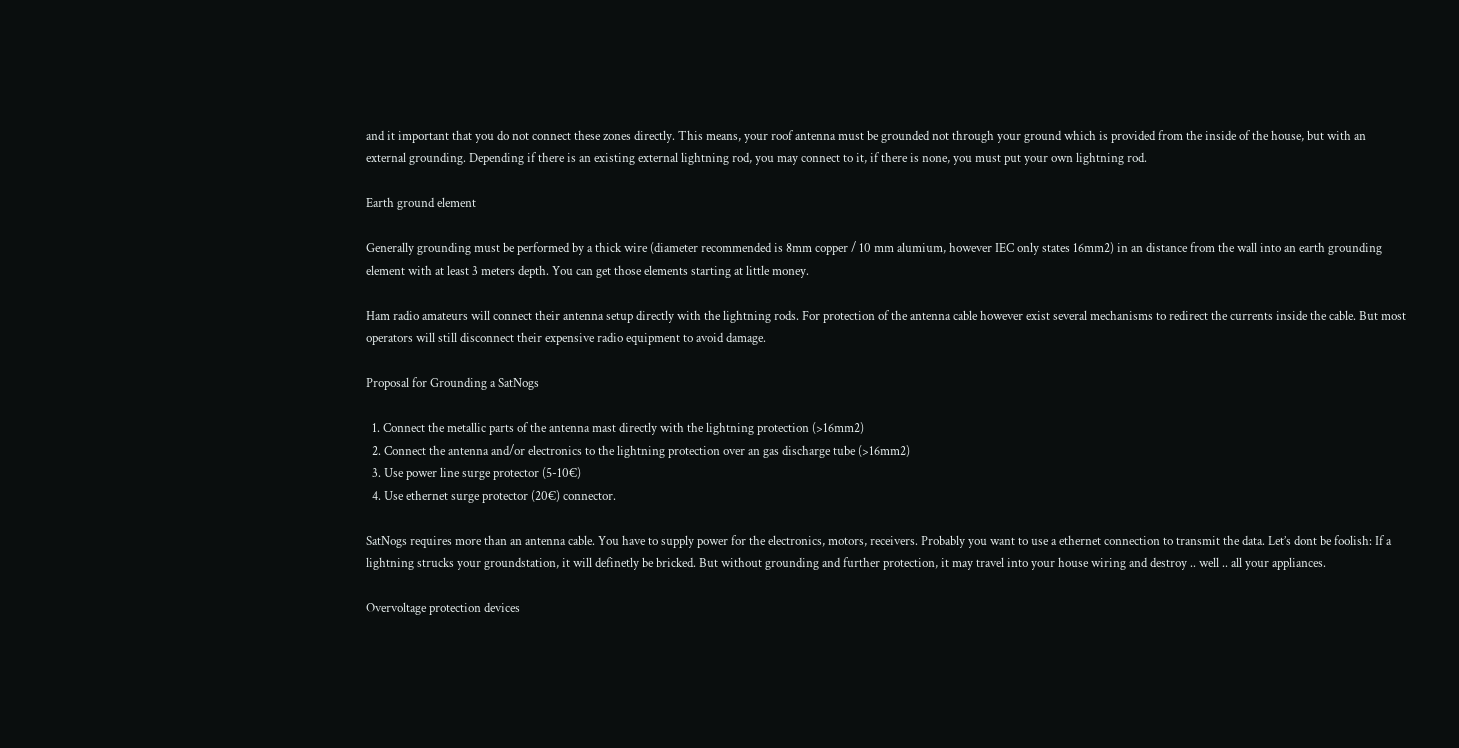and it important that you do not connect these zones directly. This means, your roof antenna must be grounded not through your ground which is provided from the inside of the house, but with an external grounding. Depending if there is an existing external lightning rod, you may connect to it, if there is none, you must put your own lightning rod.

Earth ground element

Generally grounding must be performed by a thick wire (diameter recommended is 8mm copper / 10 mm alumium, however IEC only states 16mm2) in an distance from the wall into an earth grounding element with at least 3 meters depth. You can get those elements starting at little money.

Ham radio amateurs will connect their antenna setup directly with the lightning rods. For protection of the antenna cable however exist several mechanisms to redirect the currents inside the cable. But most operators will still disconnect their expensive radio equipment to avoid damage.

Proposal for Grounding a SatNogs

  1. Connect the metallic parts of the antenna mast directly with the lightning protection (>16mm2)
  2. Connect the antenna and/or electronics to the lightning protection over an gas discharge tube (>16mm2)
  3. Use power line surge protector (5-10€)
  4. Use ethernet surge protector (20€) connector.

SatNogs requires more than an antenna cable. You have to supply power for the electronics, motors, receivers. Probably you want to use a ethernet connection to transmit the data. Let’s dont be foolish: If a lightning strucks your groundstation, it will definetly be bricked. But without grounding and further protection, it may travel into your house wiring and destroy .. well .. all your appliances.

Overvoltage protection devices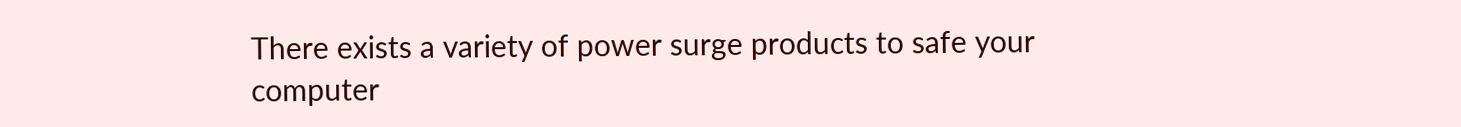There exists a variety of power surge products to safe your computer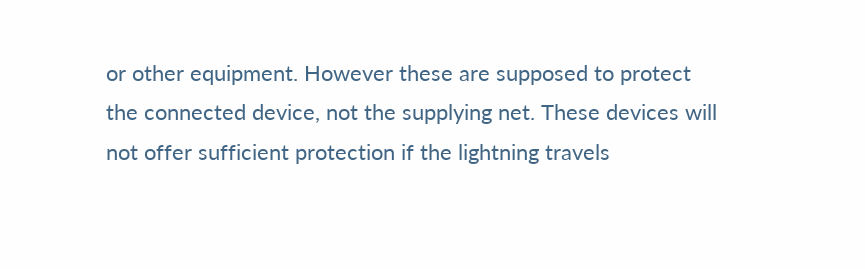or other equipment. However these are supposed to protect the connected device, not the supplying net. These devices will not offer sufficient protection if the lightning travels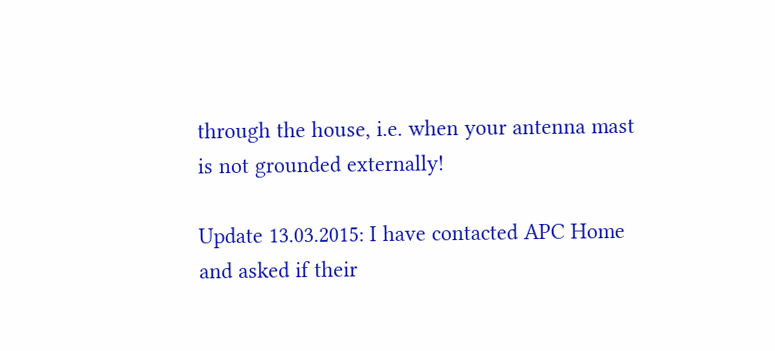through the house, i.e. when your antenna mast is not grounded externally!

Update 13.03.2015: I have contacted APC Home and asked if their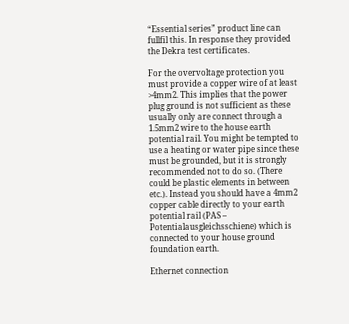“Essential series” product line can fullfil this. In response they provided the Dekra test certificates.

For the overvoltage protection you must provide a copper wire of at least >4mm2. This implies that the power plug ground is not sufficient as these usually only are connect through a 1.5mm2 wire to the house earth potential rail. You might be tempted to use a heating or water pipe since these must be grounded, but it is strongly recommended not to do so. (There could be plastic elements in between etc.). Instead you should have a 4mm2 copper cable directly to your earth potential rail (PAS – Potentialausgleichsschiene) which is connected to your house ground foundation earth.

Ethernet connection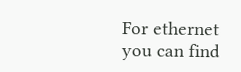For ethernet you can find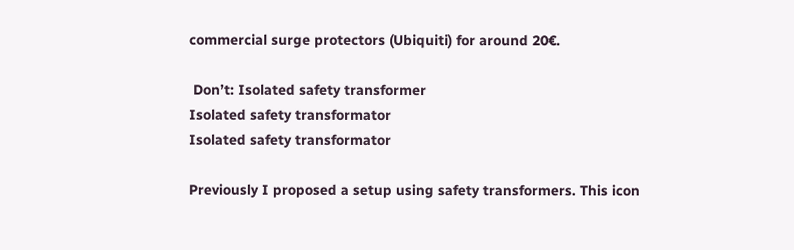commercial surge protectors (Ubiquiti) for around 20€.

 Don’t: Isolated safety transformer
Isolated safety transformator
Isolated safety transformator

Previously I proposed a setup using safety transformers. This icon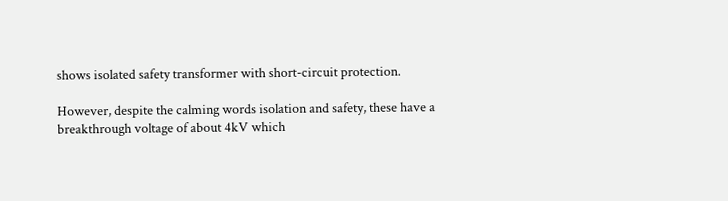shows isolated safety transformer with short-circuit protection.

However, despite the calming words isolation and safety, these have a breakthrough voltage of about 4kV which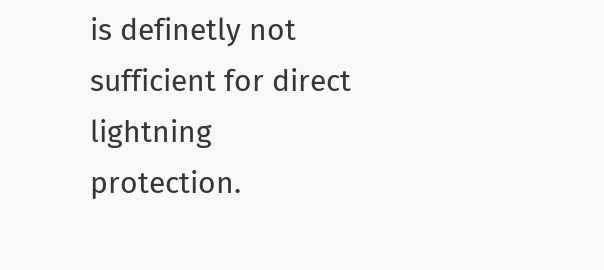is definetly not sufficient for direct lightning protection.